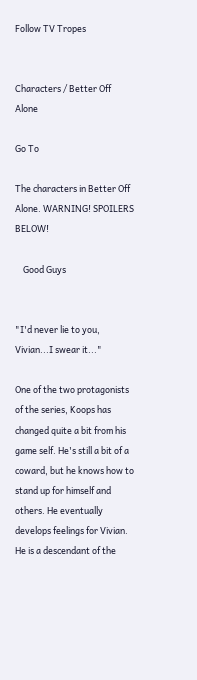Follow TV Tropes


Characters / Better Off Alone

Go To

The characters in Better Off Alone. WARNING! SPOILERS BELOW!

    Good Guys


"I'd never lie to you, Vivian...I swear it..."

One of the two protagonists of the series, Koops has changed quite a bit from his game self. He's still a bit of a coward, but he knows how to stand up for himself and others. He eventually develops feelings for Vivian. He is a descendant of the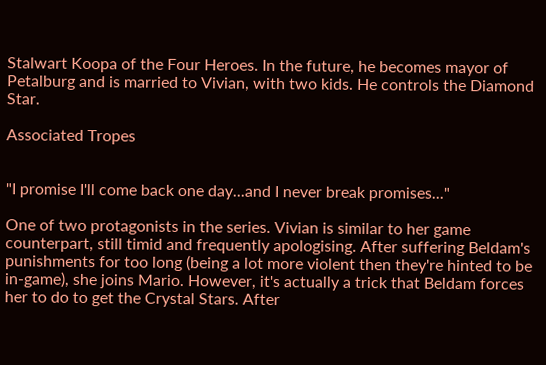Stalwart Koopa of the Four Heroes. In the future, he becomes mayor of Petalburg and is married to Vivian, with two kids. He controls the Diamond Star.

Associated Tropes


"I promise I'll come back one day...and I never break promises..."

One of two protagonists in the series. Vivian is similar to her game counterpart, still timid and frequently apologising. After suffering Beldam's punishments for too long (being a lot more violent then they're hinted to be in-game), she joins Mario. However, it's actually a trick that Beldam forces her to do to get the Crystal Stars. After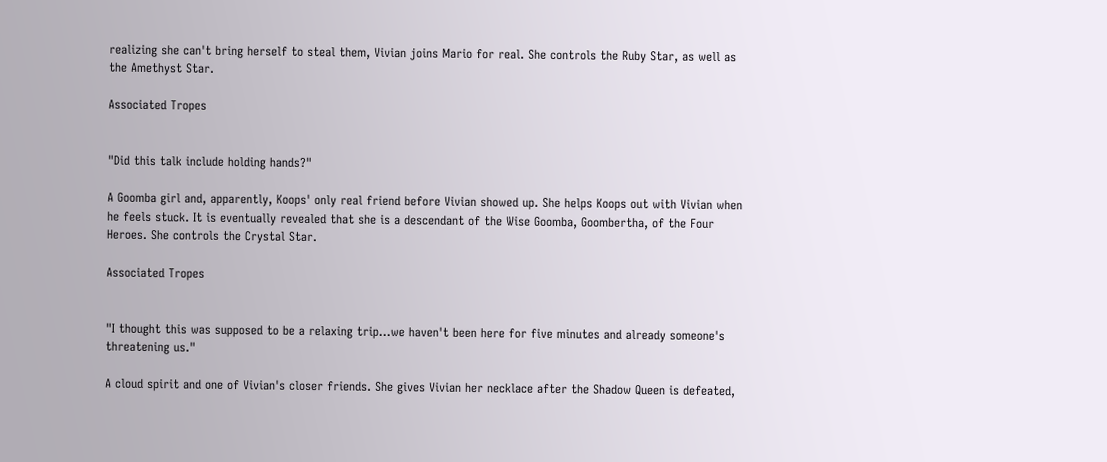realizing she can't bring herself to steal them, Vivian joins Mario for real. She controls the Ruby Star, as well as the Amethyst Star.

Associated Tropes


"Did this talk include holding hands?"

A Goomba girl and, apparently, Koops' only real friend before Vivian showed up. She helps Koops out with Vivian when he feels stuck. It is eventually revealed that she is a descendant of the Wise Goomba, Goombertha, of the Four Heroes. She controls the Crystal Star.

Associated Tropes


"I thought this was supposed to be a relaxing trip...we haven't been here for five minutes and already someone's threatening us."

A cloud spirit and one of Vivian's closer friends. She gives Vivian her necklace after the Shadow Queen is defeated,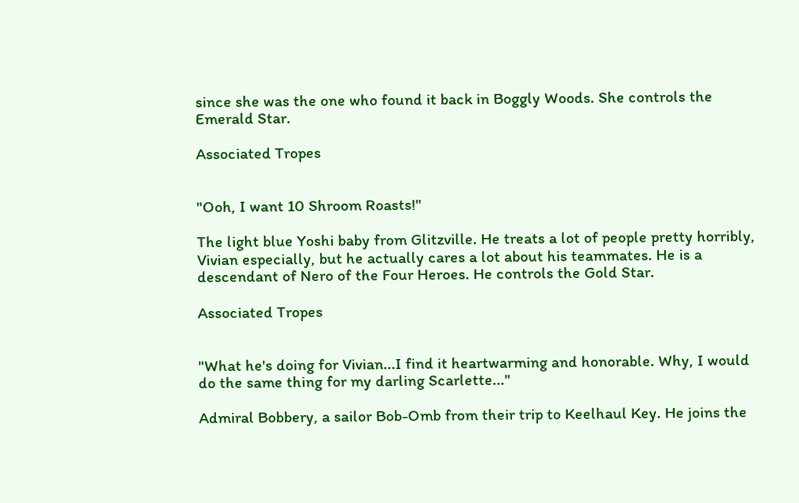since she was the one who found it back in Boggly Woods. She controls the Emerald Star.

Associated Tropes


"Ooh, I want 10 Shroom Roasts!"

The light blue Yoshi baby from Glitzville. He treats a lot of people pretty horribly, Vivian especially, but he actually cares a lot about his teammates. He is a descendant of Nero of the Four Heroes. He controls the Gold Star.

Associated Tropes


"What he's doing for Vivian...I find it heartwarming and honorable. Why, I would do the same thing for my darling Scarlette..."

Admiral Bobbery, a sailor Bob-Omb from their trip to Keelhaul Key. He joins the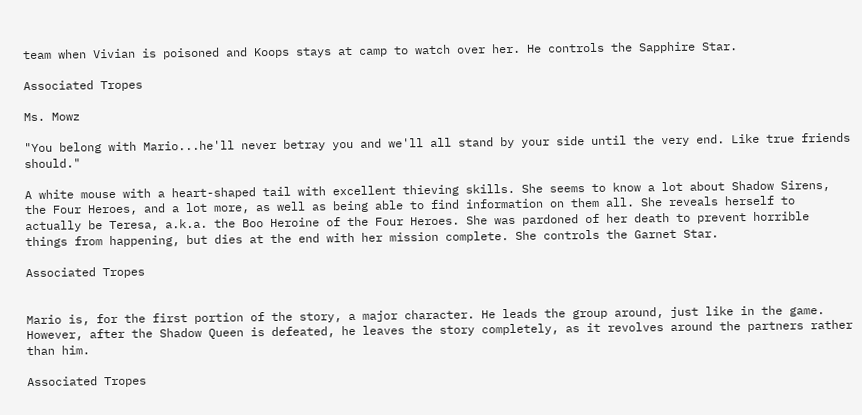team when Vivian is poisoned and Koops stays at camp to watch over her. He controls the Sapphire Star.

Associated Tropes

Ms. Mowz

"You belong with Mario...he'll never betray you and we'll all stand by your side until the very end. Like true friends should."

A white mouse with a heart-shaped tail with excellent thieving skills. She seems to know a lot about Shadow Sirens, the Four Heroes, and a lot more, as well as being able to find information on them all. She reveals herself to actually be Teresa, a.k.a. the Boo Heroine of the Four Heroes. She was pardoned of her death to prevent horrible things from happening, but dies at the end with her mission complete. She controls the Garnet Star.

Associated Tropes


Mario is, for the first portion of the story, a major character. He leads the group around, just like in the game. However, after the Shadow Queen is defeated, he leaves the story completely, as it revolves around the partners rather than him.

Associated Tropes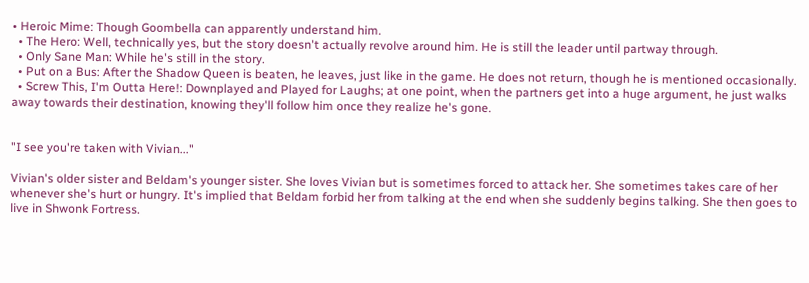• Heroic Mime: Though Goombella can apparently understand him.
  • The Hero: Well, technically yes, but the story doesn't actually revolve around him. He is still the leader until partway through.
  • Only Sane Man: While he's still in the story.
  • Put on a Bus: After the Shadow Queen is beaten, he leaves, just like in the game. He does not return, though he is mentioned occasionally.
  • Screw This, I'm Outta Here!: Downplayed and Played for Laughs; at one point, when the partners get into a huge argument, he just walks away towards their destination, knowing they'll follow him once they realize he's gone.


"I see you're taken with Vivian..."

Vivian's older sister and Beldam's younger sister. She loves Vivian but is sometimes forced to attack her. She sometimes takes care of her whenever she's hurt or hungry. It's implied that Beldam forbid her from talking at the end when she suddenly begins talking. She then goes to live in Shwonk Fortress.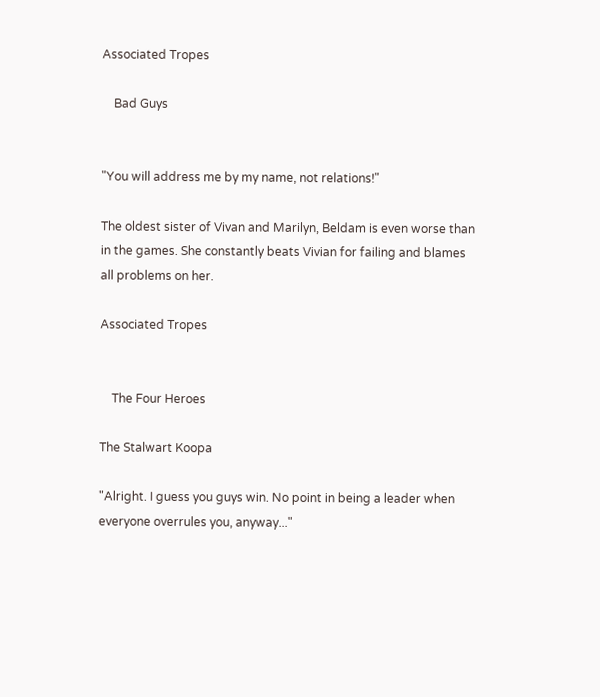Associated Tropes

    Bad Guys


"You will address me by my name, not relations!"

The oldest sister of Vivan and Marilyn, Beldam is even worse than in the games. She constantly beats Vivian for failing and blames all problems on her.

Associated Tropes


    The Four Heroes

The Stalwart Koopa

"Alright. I guess you guys win. No point in being a leader when everyone overrules you, anyway..."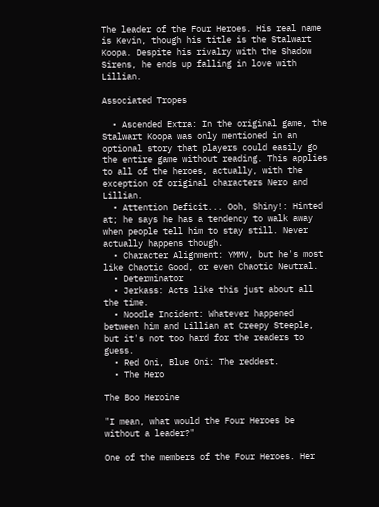The leader of the Four Heroes. His real name is Kevin, though his title is the Stalwart Koopa. Despite his rivalry with the Shadow Sirens, he ends up falling in love with Lillian.

Associated Tropes

  • Ascended Extra: In the original game, the Stalwart Koopa was only mentioned in an optional story that players could easily go the entire game without reading. This applies to all of the heroes, actually, with the exception of original characters Nero and Lillian.
  • Attention Deficit... Ooh, Shiny!: Hinted at; he says he has a tendency to walk away when people tell him to stay still. Never actually happens though.
  • Character Alignment: YMMV, but he's most like Chaotic Good, or even Chaotic Neutral.
  • Determinator
  • Jerkass: Acts like this just about all the time.
  • Noodle Incident: Whatever happened between him and Lillian at Creepy Steeple, but it's not too hard for the readers to guess.
  • Red Oni, Blue Oni: The reddest.
  • The Hero

The Boo Heroine

"I mean, what would the Four Heroes be without a leader?"

One of the members of the Four Heroes. Her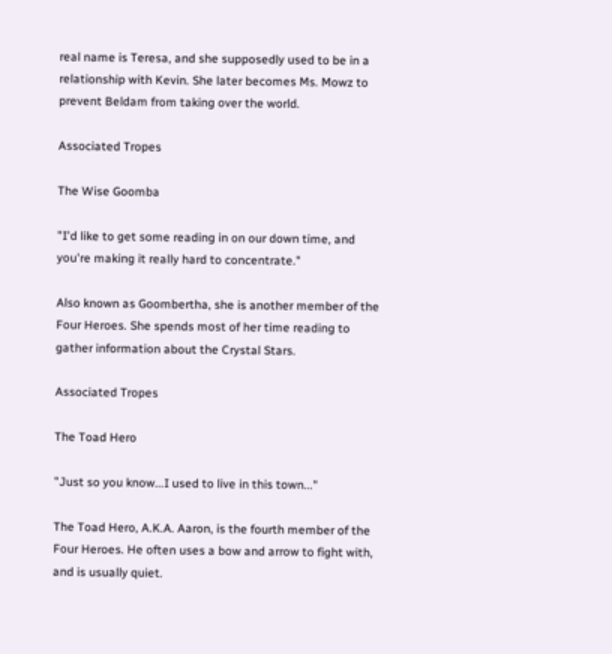real name is Teresa, and she supposedly used to be in a relationship with Kevin. She later becomes Ms. Mowz to prevent Beldam from taking over the world.

Associated Tropes

The Wise Goomba

"I'd like to get some reading in on our down time, and you're making it really hard to concentrate."

Also known as Goombertha, she is another member of the Four Heroes. She spends most of her time reading to gather information about the Crystal Stars.

Associated Tropes

The Toad Hero

"Just so you know...I used to live in this town..."

The Toad Hero, A.K.A. Aaron, is the fourth member of the Four Heroes. He often uses a bow and arrow to fight with, and is usually quiet.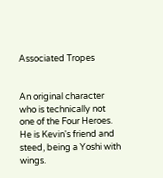Associated Tropes


An original character who is technically not one of the Four Heroes. He is Kevin's friend and steed, being a Yoshi with wings.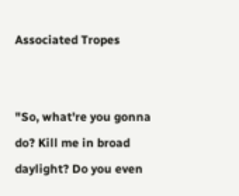Associated Tropes


"So, what're you gonna do? Kill me in broad daylight? Do you even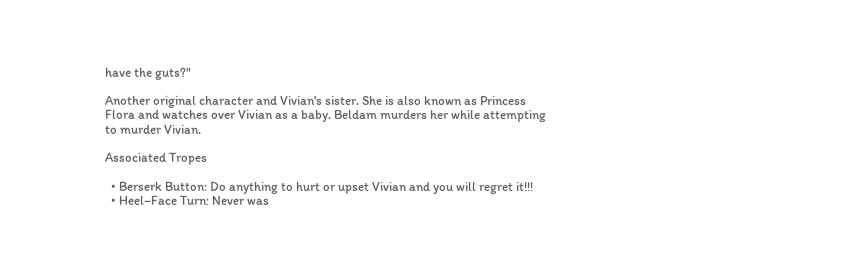have the guts?"

Another original character and Vivian's sister. She is also known as Princess Flora and watches over Vivian as a baby. Beldam murders her while attempting to murder Vivian.

Associated Tropes

  • Berserk Button: Do anything to hurt or upset Vivian and you will regret it!!!
  • Heel–Face Turn: Never was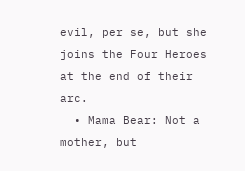evil, per se, but she joins the Four Heroes at the end of their arc.
  • Mama Bear: Not a mother, but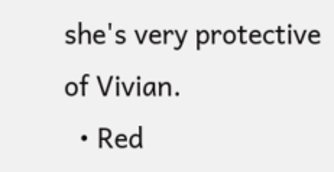she's very protective of Vivian.
  • Red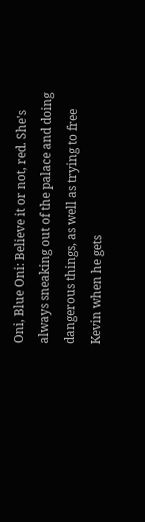Oni, Blue Oni: Believe it or not, red. She's always sneaking out of the palace and doing dangerous things, as well as trying to free Kevin when he gets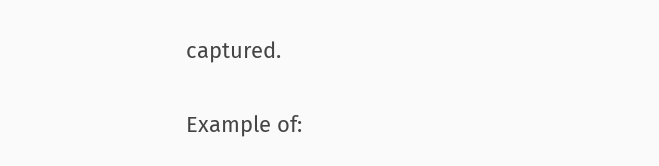captured.

Example of: